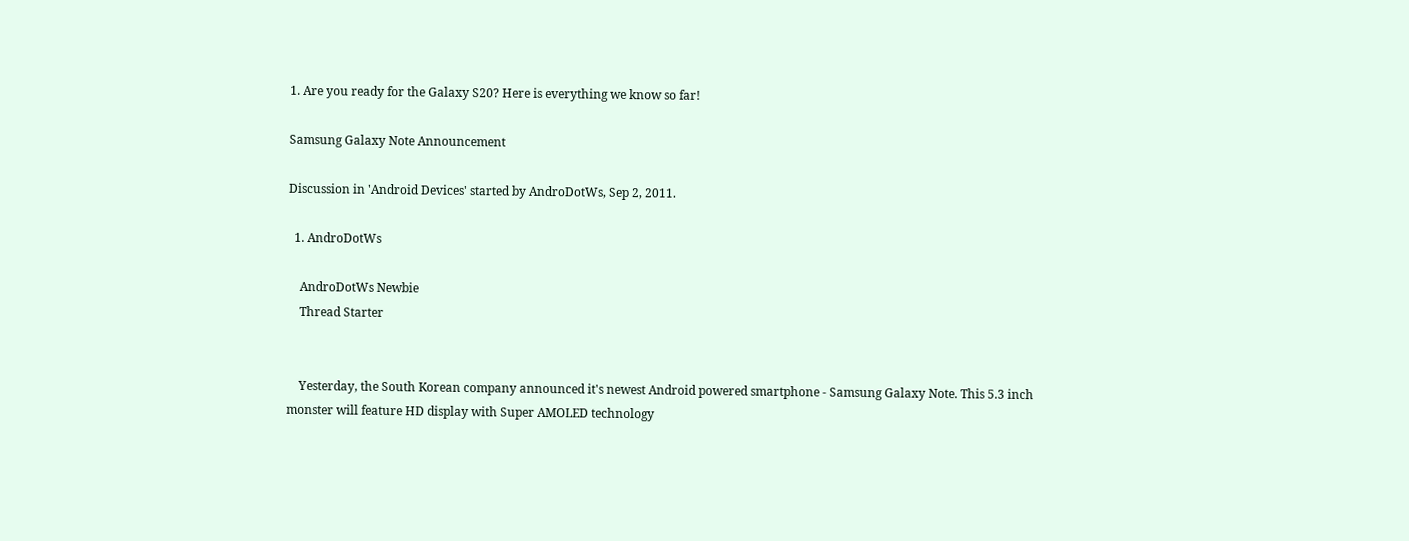1. Are you ready for the Galaxy S20? Here is everything we know so far!

Samsung Galaxy Note Announcement

Discussion in 'Android Devices' started by AndroDotWs, Sep 2, 2011.

  1. AndroDotWs

    AndroDotWs Newbie
    Thread Starter


    Yesterday, the South Korean company announced it's newest Android powered smartphone - Samsung Galaxy Note. This 5.3 inch monster will feature HD display with Super AMOLED technology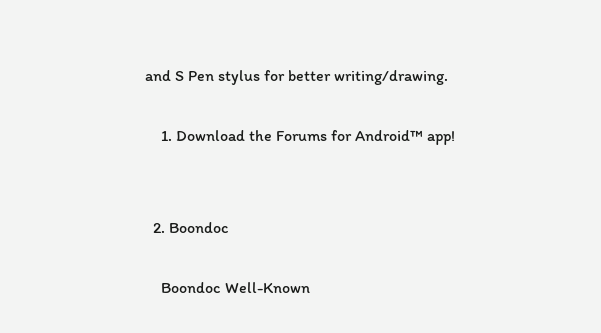and S Pen stylus for better writing/drawing.

    1. Download the Forums for Android™ app!


  2. Boondoc

    Boondoc Well-Known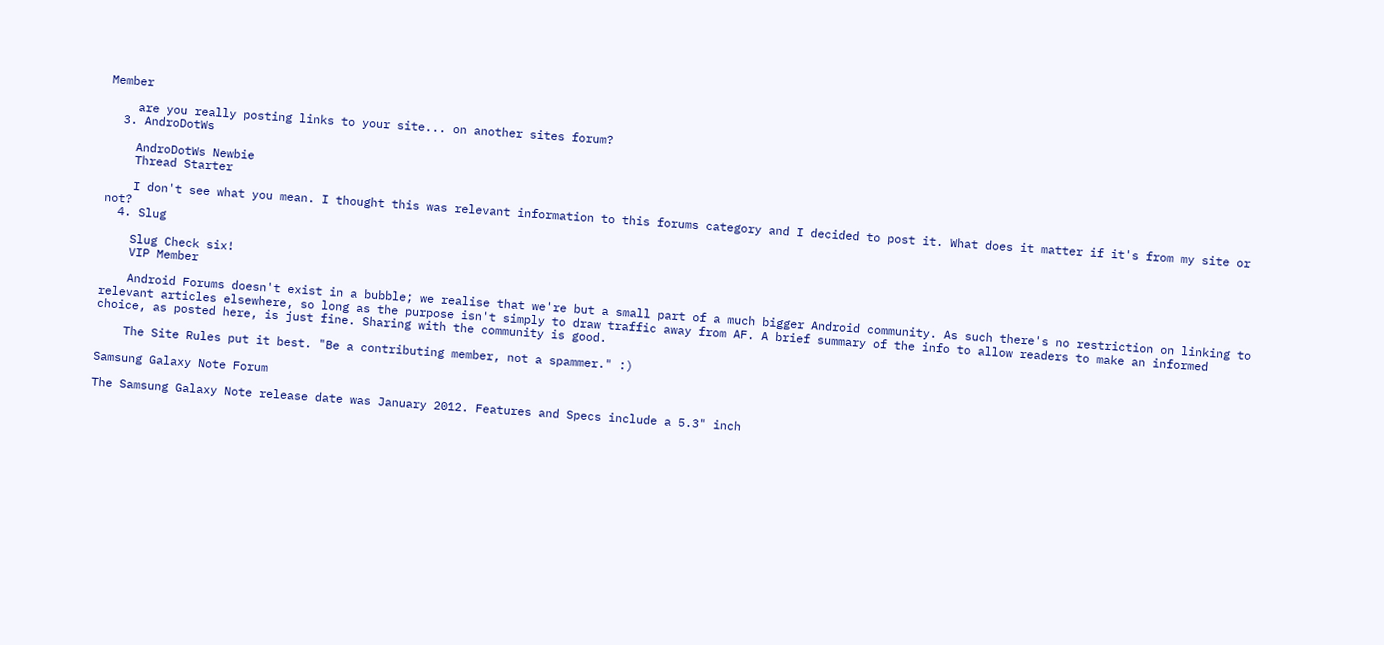Member

    are you really posting links to your site... on another sites forum?
  3. AndroDotWs

    AndroDotWs Newbie
    Thread Starter

    I don't see what you mean. I thought this was relevant information to this forums category and I decided to post it. What does it matter if it's from my site or not?
  4. Slug

    Slug Check six!
    VIP Member

    Android Forums doesn't exist in a bubble; we realise that we're but a small part of a much bigger Android community. As such there's no restriction on linking to relevant articles elsewhere, so long as the purpose isn't simply to draw traffic away from AF. A brief summary of the info to allow readers to make an informed choice, as posted here, is just fine. Sharing with the community is good.

    The Site Rules put it best. "Be a contributing member, not a spammer." :)

Samsung Galaxy Note Forum

The Samsung Galaxy Note release date was January 2012. Features and Specs include a 5.3" inch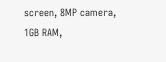screen, 8MP camera, 1GB RAM,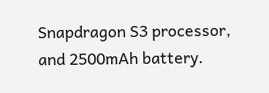Snapdragon S3 processor, and 2500mAh battery.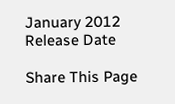January 2012
Release Date

Share This Page